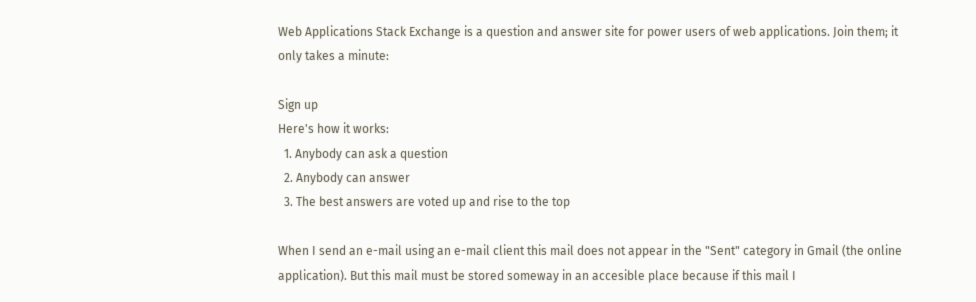Web Applications Stack Exchange is a question and answer site for power users of web applications. Join them; it only takes a minute:

Sign up
Here's how it works:
  1. Anybody can ask a question
  2. Anybody can answer
  3. The best answers are voted up and rise to the top

When I send an e-mail using an e-mail client this mail does not appear in the "Sent" category in Gmail (the online application). But this mail must be stored someway in an accesible place because if this mail I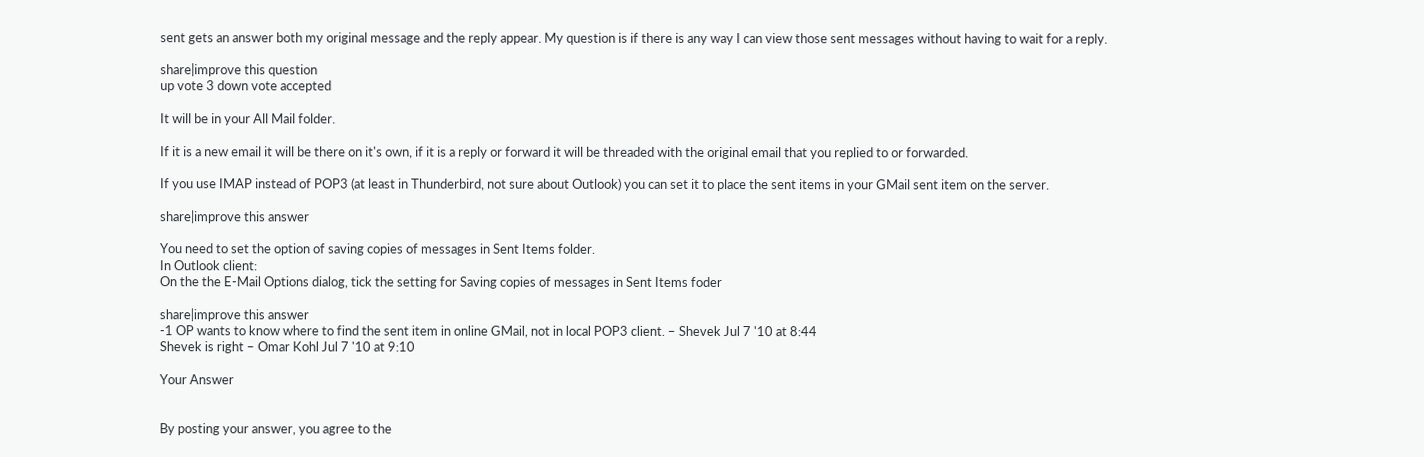sent gets an answer both my original message and the reply appear. My question is if there is any way I can view those sent messages without having to wait for a reply.

share|improve this question
up vote 3 down vote accepted

It will be in your All Mail folder.

If it is a new email it will be there on it's own, if it is a reply or forward it will be threaded with the original email that you replied to or forwarded.

If you use IMAP instead of POP3 (at least in Thunderbird, not sure about Outlook) you can set it to place the sent items in your GMail sent item on the server.

share|improve this answer

You need to set the option of saving copies of messages in Sent Items folder.
In Outlook client:
On the the E-Mail Options dialog, tick the setting for Saving copies of messages in Sent Items foder

share|improve this answer
-1 OP wants to know where to find the sent item in online GMail, not in local POP3 client. – Shevek Jul 7 '10 at 8:44
Shevek is right – Omar Kohl Jul 7 '10 at 9:10

Your Answer


By posting your answer, you agree to the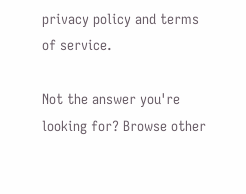privacy policy and terms of service.

Not the answer you're looking for? Browse other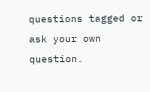questions tagged or ask your own question.